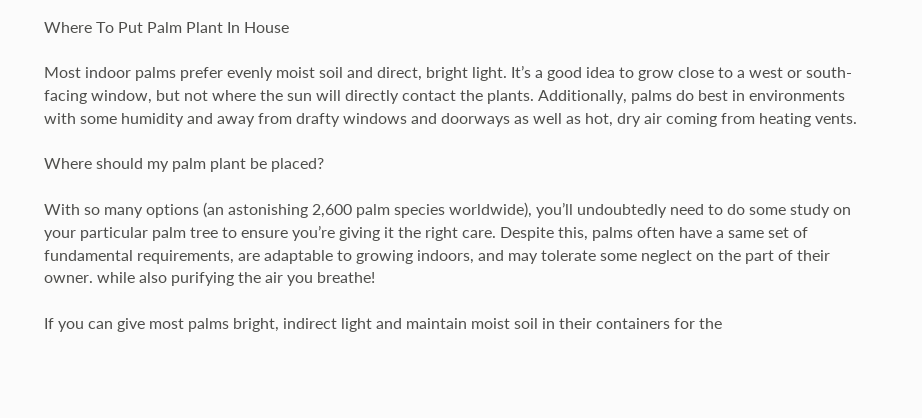Where To Put Palm Plant In House

Most indoor palms prefer evenly moist soil and direct, bright light. It’s a good idea to grow close to a west or south-facing window, but not where the sun will directly contact the plants. Additionally, palms do best in environments with some humidity and away from drafty windows and doorways as well as hot, dry air coming from heating vents.

Where should my palm plant be placed?

With so many options (an astonishing 2,600 palm species worldwide), you’ll undoubtedly need to do some study on your particular palm tree to ensure you’re giving it the right care. Despite this, palms often have a same set of fundamental requirements, are adaptable to growing indoors, and may tolerate some neglect on the part of their owner. while also purifying the air you breathe!

If you can give most palms bright, indirect light and maintain moist soil in their containers for the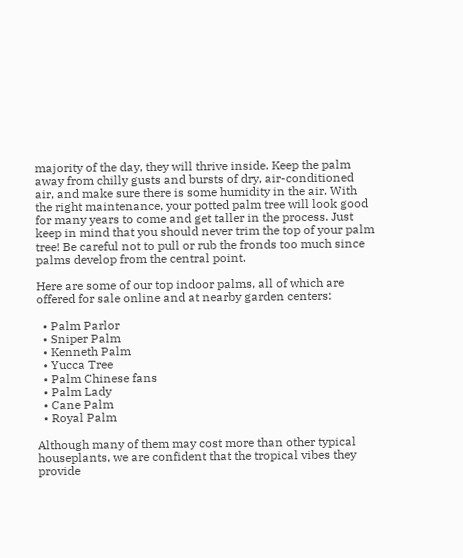majority of the day, they will thrive inside. Keep the palm away from chilly gusts and bursts of dry, air-conditioned air, and make sure there is some humidity in the air. With the right maintenance, your potted palm tree will look good for many years to come and get taller in the process. Just keep in mind that you should never trim the top of your palm tree! Be careful not to pull or rub the fronds too much since palms develop from the central point.

Here are some of our top indoor palms, all of which are offered for sale online and at nearby garden centers:

  • Palm Parlor
  • Sniper Palm
  • Kenneth Palm
  • Yucca Tree
  • Palm Chinese fans
  • Palm Lady
  • Cane Palm
  • Royal Palm

Although many of them may cost more than other typical houseplants, we are confident that the tropical vibes they provide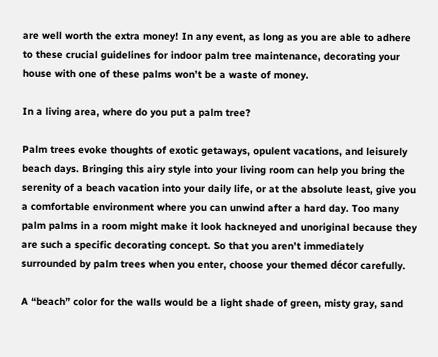are well worth the extra money! In any event, as long as you are able to adhere to these crucial guidelines for indoor palm tree maintenance, decorating your house with one of these palms won’t be a waste of money.

In a living area, where do you put a palm tree?

Palm trees evoke thoughts of exotic getaways, opulent vacations, and leisurely beach days. Bringing this airy style into your living room can help you bring the serenity of a beach vacation into your daily life, or at the absolute least, give you a comfortable environment where you can unwind after a hard day. Too many palm palms in a room might make it look hackneyed and unoriginal because they are such a specific decorating concept. So that you aren’t immediately surrounded by palm trees when you enter, choose your themed décor carefully.

A “beach” color for the walls would be a light shade of green, misty gray, sand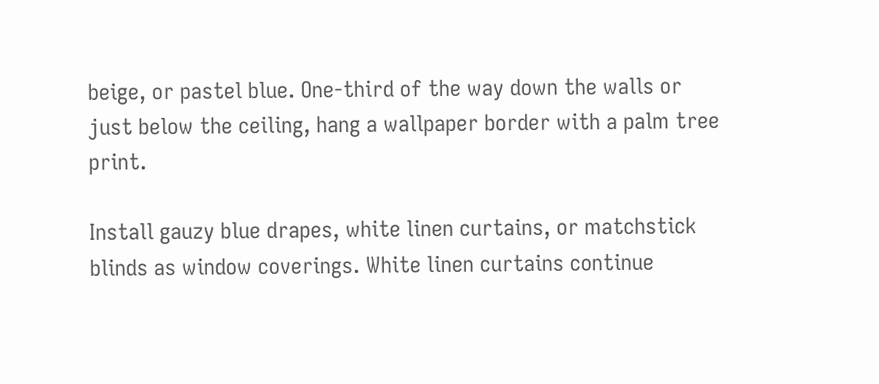beige, or pastel blue. One-third of the way down the walls or just below the ceiling, hang a wallpaper border with a palm tree print.

Install gauzy blue drapes, white linen curtains, or matchstick blinds as window coverings. White linen curtains continue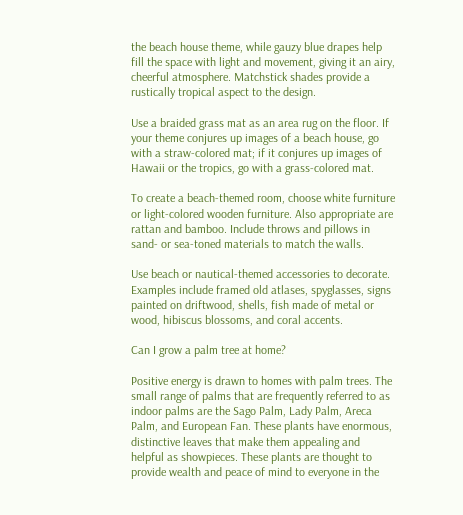the beach house theme, while gauzy blue drapes help fill the space with light and movement, giving it an airy, cheerful atmosphere. Matchstick shades provide a rustically tropical aspect to the design.

Use a braided grass mat as an area rug on the floor. If your theme conjures up images of a beach house, go with a straw-colored mat; if it conjures up images of Hawaii or the tropics, go with a grass-colored mat.

To create a beach-themed room, choose white furniture or light-colored wooden furniture. Also appropriate are rattan and bamboo. Include throws and pillows in sand- or sea-toned materials to match the walls.

Use beach or nautical-themed accessories to decorate. Examples include framed old atlases, spyglasses, signs painted on driftwood, shells, fish made of metal or wood, hibiscus blossoms, and coral accents.

Can I grow a palm tree at home?

Positive energy is drawn to homes with palm trees. The small range of palms that are frequently referred to as indoor palms are the Sago Palm, Lady Palm, Areca Palm, and European Fan. These plants have enormous, distinctive leaves that make them appealing and helpful as showpieces. These plants are thought to provide wealth and peace of mind to everyone in the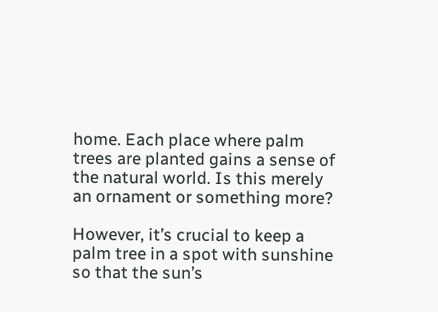home. Each place where palm trees are planted gains a sense of the natural world. Is this merely an ornament or something more?

However, it’s crucial to keep a palm tree in a spot with sunshine so that the sun’s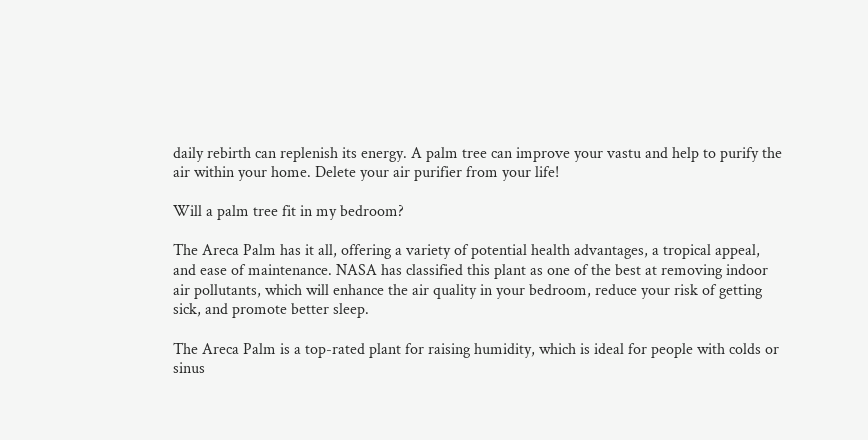daily rebirth can replenish its energy. A palm tree can improve your vastu and help to purify the air within your home. Delete your air purifier from your life!

Will a palm tree fit in my bedroom?

The Areca Palm has it all, offering a variety of potential health advantages, a tropical appeal, and ease of maintenance. NASA has classified this plant as one of the best at removing indoor air pollutants, which will enhance the air quality in your bedroom, reduce your risk of getting sick, and promote better sleep.

The Areca Palm is a top-rated plant for raising humidity, which is ideal for people with colds or sinus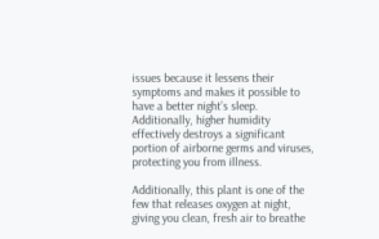issues because it lessens their symptoms and makes it possible to have a better night’s sleep. Additionally, higher humidity effectively destroys a significant portion of airborne germs and viruses, protecting you from illness.

Additionally, this plant is one of the few that releases oxygen at night, giving you clean, fresh air to breathe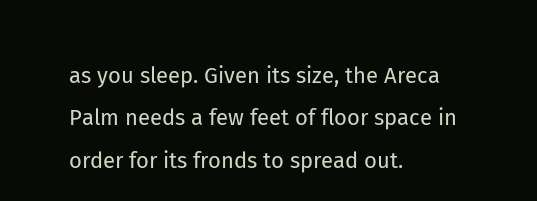as you sleep. Given its size, the Areca Palm needs a few feet of floor space in order for its fronds to spread out.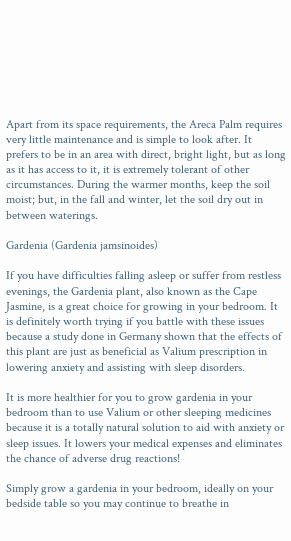Apart from its space requirements, the Areca Palm requires very little maintenance and is simple to look after. It prefers to be in an area with direct, bright light, but as long as it has access to it, it is extremely tolerant of other circumstances. During the warmer months, keep the soil moist; but, in the fall and winter, let the soil dry out in between waterings.

Gardenia (Gardenia jamsinoides)

If you have difficulties falling asleep or suffer from restless evenings, the Gardenia plant, also known as the Cape Jasmine, is a great choice for growing in your bedroom. It is definitely worth trying if you battle with these issues because a study done in Germany shown that the effects of this plant are just as beneficial as Valium prescription in lowering anxiety and assisting with sleep disorders.

It is more healthier for you to grow gardenia in your bedroom than to use Valium or other sleeping medicines because it is a totally natural solution to aid with anxiety or sleep issues. It lowers your medical expenses and eliminates the chance of adverse drug reactions!

Simply grow a gardenia in your bedroom, ideally on your bedside table so you may continue to breathe in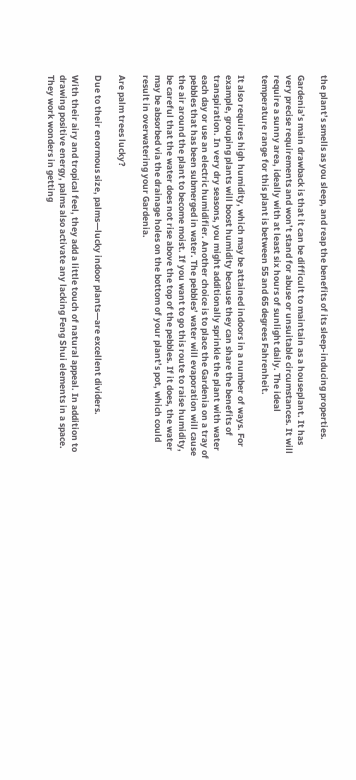the plant’s smells as you sleep, and reap the benefits of its sleep-inducing properties.

Gardenia’s main drawback is that it can be difficult to maintain as a houseplant. It has very precise requirements and won’t stand for abuse or unsuitable circumstances. It will require a sunny area, ideally with at least six hours of sunlight daily. The ideal temperature range for this plant is between 55 and 65 degrees Fahrenheit.

It also requires high humidity, which may be attained indoors in a number of ways. For example, grouping plants will boost humidity because they can share the benefits of transpiration. In very dry seasons, you might additionally sprinkle the plant with water each day or use an electric humidifier. Another choice is to place the Gardenia on a tray of pebbles that has been submerged in water. The pebbles’ water will evaporation will cause the air around the plant to become moist. If you want to go this route to raise humidity, be careful that the water does not rise above the top of the pebbles. If it does, the water may be absorbed via the drainage holes on the bottom of your plant’s pot, which could result in overwatering your Gardenia.

Are palm trees lucky?

Due to their enormous size, palms—lucky indoor plants—are excellent dividers.

With their airy and tropical feel, they add a little touch of natural appeal. In addition to drawing positive energy, palms also activate any lacking Feng Shui elements in a space. They work wonders in getting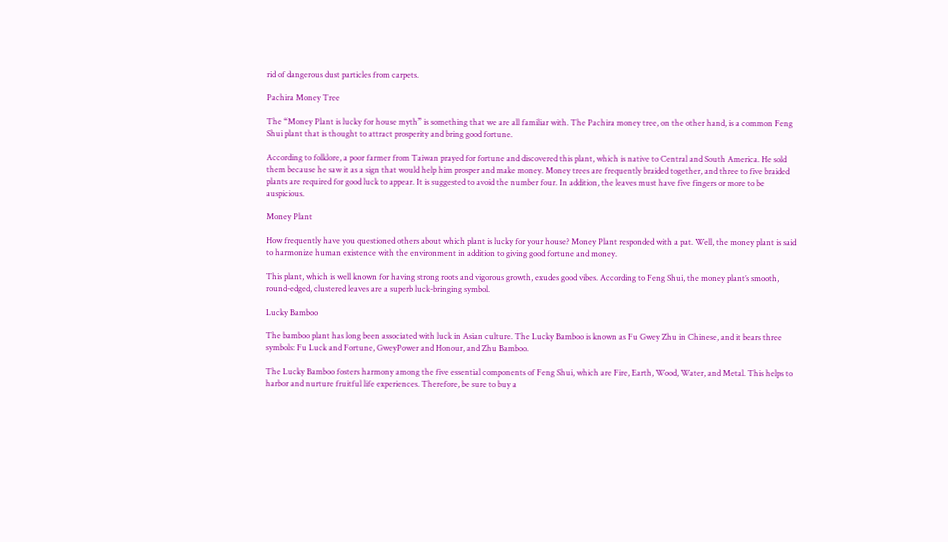rid of dangerous dust particles from carpets.

Pachira Money Tree

The “Money Plant is lucky for house myth” is something that we are all familiar with. The Pachira money tree, on the other hand, is a common Feng Shui plant that is thought to attract prosperity and bring good fortune.

According to folklore, a poor farmer from Taiwan prayed for fortune and discovered this plant, which is native to Central and South America. He sold them because he saw it as a sign that would help him prosper and make money. Money trees are frequently braided together, and three to five braided plants are required for good luck to appear. It is suggested to avoid the number four. In addition, the leaves must have five fingers or more to be auspicious.

Money Plant

How frequently have you questioned others about which plant is lucky for your house? Money Plant responded with a pat. Well, the money plant is said to harmonize human existence with the environment in addition to giving good fortune and money.

This plant, which is well known for having strong roots and vigorous growth, exudes good vibes. According to Feng Shui, the money plant’s smooth, round-edged, clustered leaves are a superb luck-bringing symbol.

Lucky Bamboo

The bamboo plant has long been associated with luck in Asian culture. The Lucky Bamboo is known as Fu Gwey Zhu in Chinese, and it bears three symbols: Fu Luck and Fortune, GweyPower and Honour, and Zhu Bamboo.

The Lucky Bamboo fosters harmony among the five essential components of Feng Shui, which are Fire, Earth, Wood, Water, and Metal. This helps to harbor and nurture fruitful life experiences. Therefore, be sure to buy a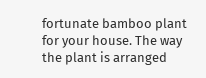fortunate bamboo plant for your house. The way the plant is arranged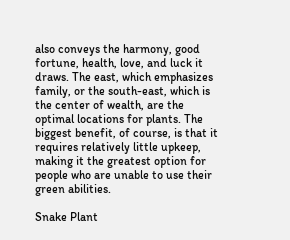also conveys the harmony, good fortune, health, love, and luck it draws. The east, which emphasizes family, or the south-east, which is the center of wealth, are the optimal locations for plants. The biggest benefit, of course, is that it requires relatively little upkeep, making it the greatest option for people who are unable to use their green abilities.

Snake Plant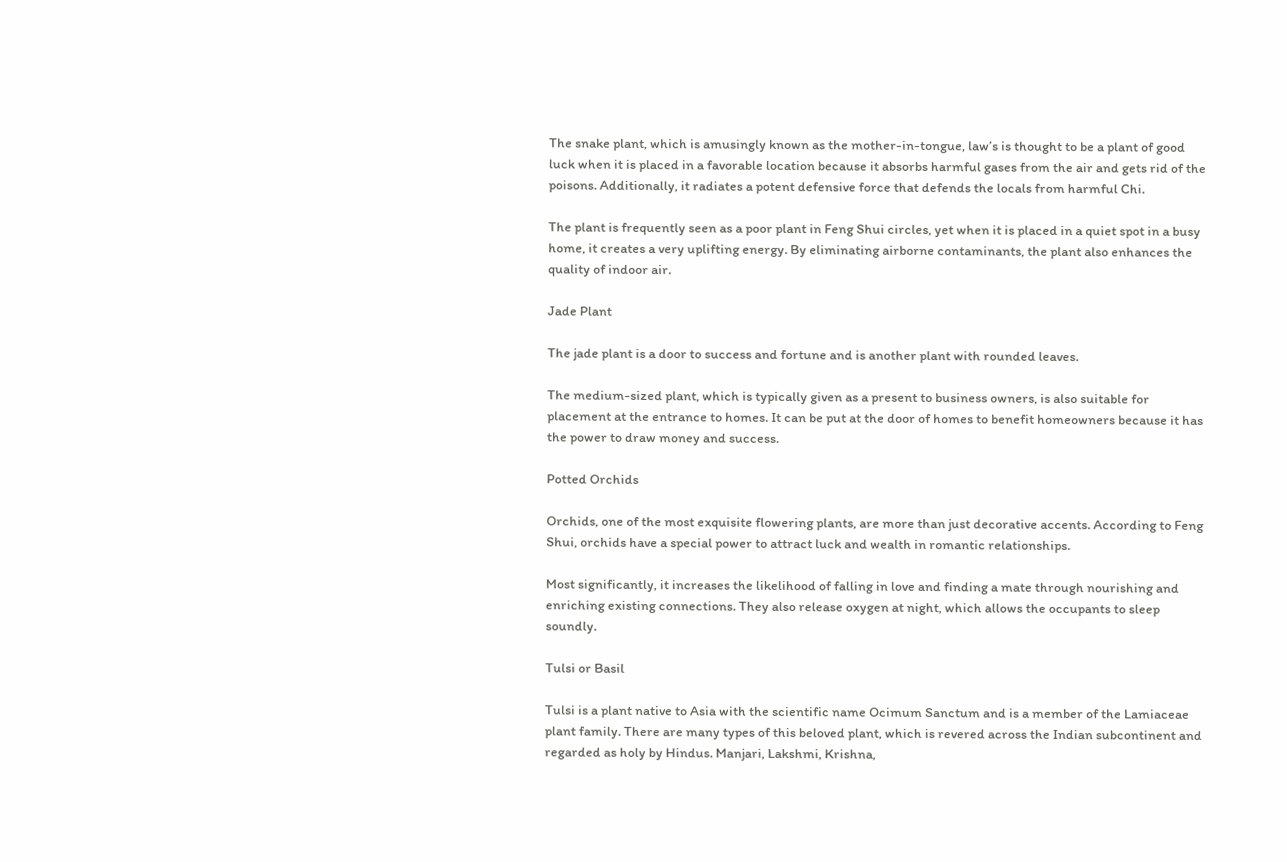The snake plant, which is amusingly known as the mother-in-tongue, law’s is thought to be a plant of good luck when it is placed in a favorable location because it absorbs harmful gases from the air and gets rid of the poisons. Additionally, it radiates a potent defensive force that defends the locals from harmful Chi.

The plant is frequently seen as a poor plant in Feng Shui circles, yet when it is placed in a quiet spot in a busy home, it creates a very uplifting energy. By eliminating airborne contaminants, the plant also enhances the quality of indoor air.

Jade Plant

The jade plant is a door to success and fortune and is another plant with rounded leaves.

The medium-sized plant, which is typically given as a present to business owners, is also suitable for placement at the entrance to homes. It can be put at the door of homes to benefit homeowners because it has the power to draw money and success.

Potted Orchids

Orchids, one of the most exquisite flowering plants, are more than just decorative accents. According to Feng Shui, orchids have a special power to attract luck and wealth in romantic relationships.

Most significantly, it increases the likelihood of falling in love and finding a mate through nourishing and enriching existing connections. They also release oxygen at night, which allows the occupants to sleep soundly.

Tulsi or Basil

Tulsi is a plant native to Asia with the scientific name Ocimum Sanctum and is a member of the Lamiaceae plant family. There are many types of this beloved plant, which is revered across the Indian subcontinent and regarded as holy by Hindus. Manjari, Lakshmi, Krishna,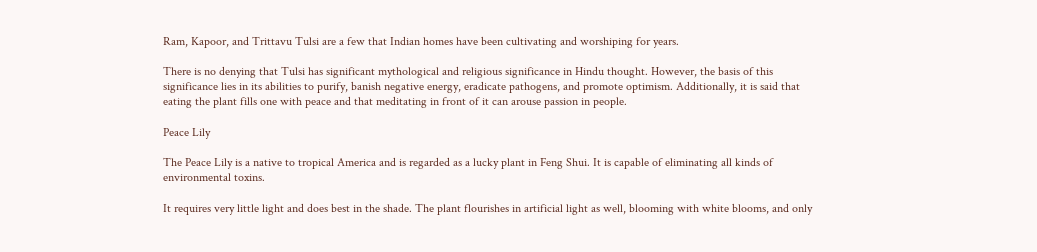Ram, Kapoor, and Trittavu Tulsi are a few that Indian homes have been cultivating and worshiping for years.

There is no denying that Tulsi has significant mythological and religious significance in Hindu thought. However, the basis of this significance lies in its abilities to purify, banish negative energy, eradicate pathogens, and promote optimism. Additionally, it is said that eating the plant fills one with peace and that meditating in front of it can arouse passion in people.

Peace Lily

The Peace Lily is a native to tropical America and is regarded as a lucky plant in Feng Shui. It is capable of eliminating all kinds of environmental toxins.

It requires very little light and does best in the shade. The plant flourishes in artificial light as well, blooming with white blooms, and only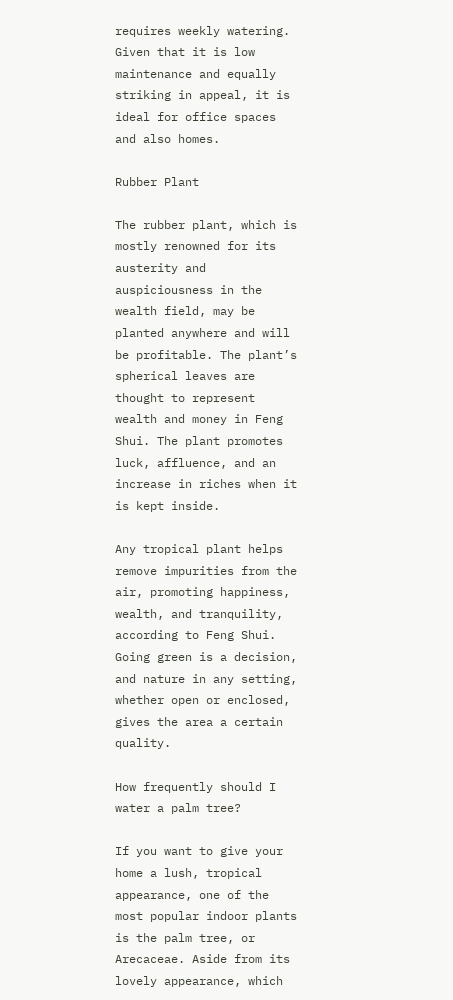requires weekly watering. Given that it is low maintenance and equally striking in appeal, it is ideal for office spaces and also homes.

Rubber Plant

The rubber plant, which is mostly renowned for its austerity and auspiciousness in the wealth field, may be planted anywhere and will be profitable. The plant’s spherical leaves are thought to represent wealth and money in Feng Shui. The plant promotes luck, affluence, and an increase in riches when it is kept inside.

Any tropical plant helps remove impurities from the air, promoting happiness, wealth, and tranquility, according to Feng Shui. Going green is a decision, and nature in any setting, whether open or enclosed, gives the area a certain quality.

How frequently should I water a palm tree?

If you want to give your home a lush, tropical appearance, one of the most popular indoor plants is the palm tree, or Arecaceae. Aside from its lovely appearance, which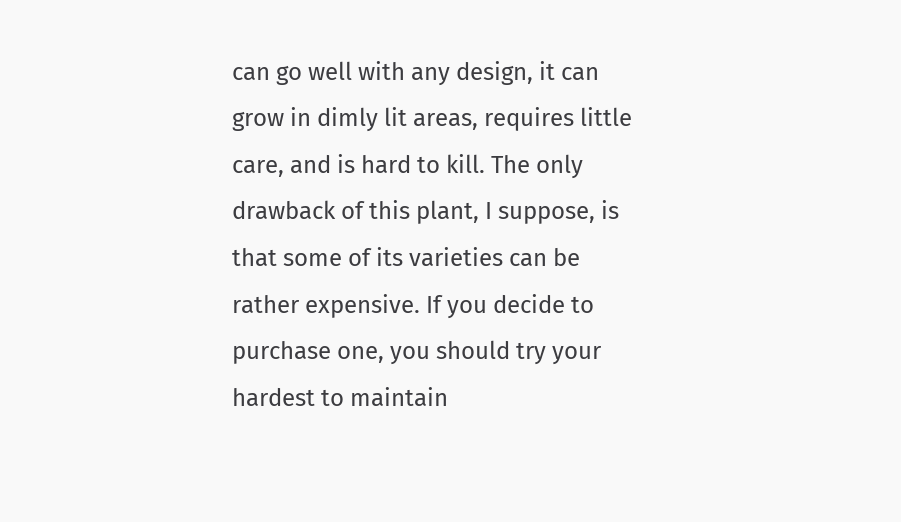can go well with any design, it can grow in dimly lit areas, requires little care, and is hard to kill. The only drawback of this plant, I suppose, is that some of its varieties can be rather expensive. If you decide to purchase one, you should try your hardest to maintain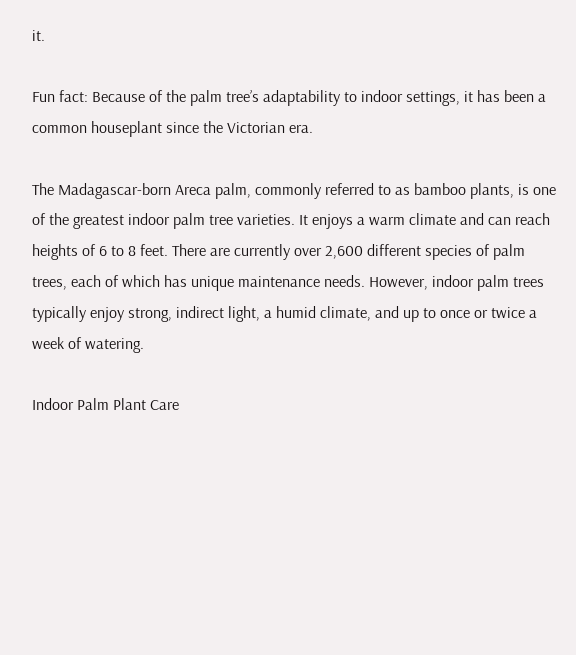it.

Fun fact: Because of the palm tree’s adaptability to indoor settings, it has been a common houseplant since the Victorian era.

The Madagascar-born Areca palm, commonly referred to as bamboo plants, is one of the greatest indoor palm tree varieties. It enjoys a warm climate and can reach heights of 6 to 8 feet. There are currently over 2,600 different species of palm trees, each of which has unique maintenance needs. However, indoor palm trees typically enjoy strong, indirect light, a humid climate, and up to once or twice a week of watering.

Indoor Palm Plant Care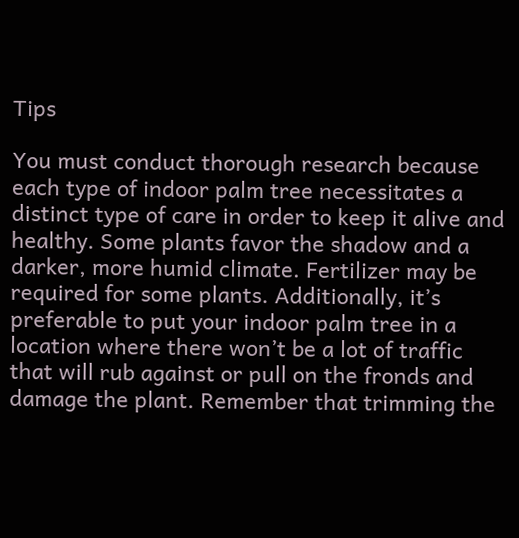Tips

You must conduct thorough research because each type of indoor palm tree necessitates a distinct type of care in order to keep it alive and healthy. Some plants favor the shadow and a darker, more humid climate. Fertilizer may be required for some plants. Additionally, it’s preferable to put your indoor palm tree in a location where there won’t be a lot of traffic that will rub against or pull on the fronds and damage the plant. Remember that trimming the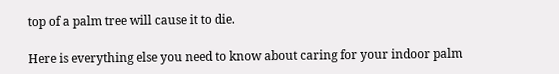top of a palm tree will cause it to die.

Here is everything else you need to know about caring for your indoor palm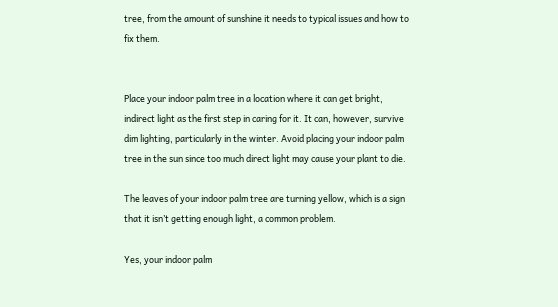tree, from the amount of sunshine it needs to typical issues and how to fix them.


Place your indoor palm tree in a location where it can get bright, indirect light as the first step in caring for it. It can, however, survive dim lighting, particularly in the winter. Avoid placing your indoor palm tree in the sun since too much direct light may cause your plant to die.

The leaves of your indoor palm tree are turning yellow, which is a sign that it isn’t getting enough light, a common problem.

Yes, your indoor palm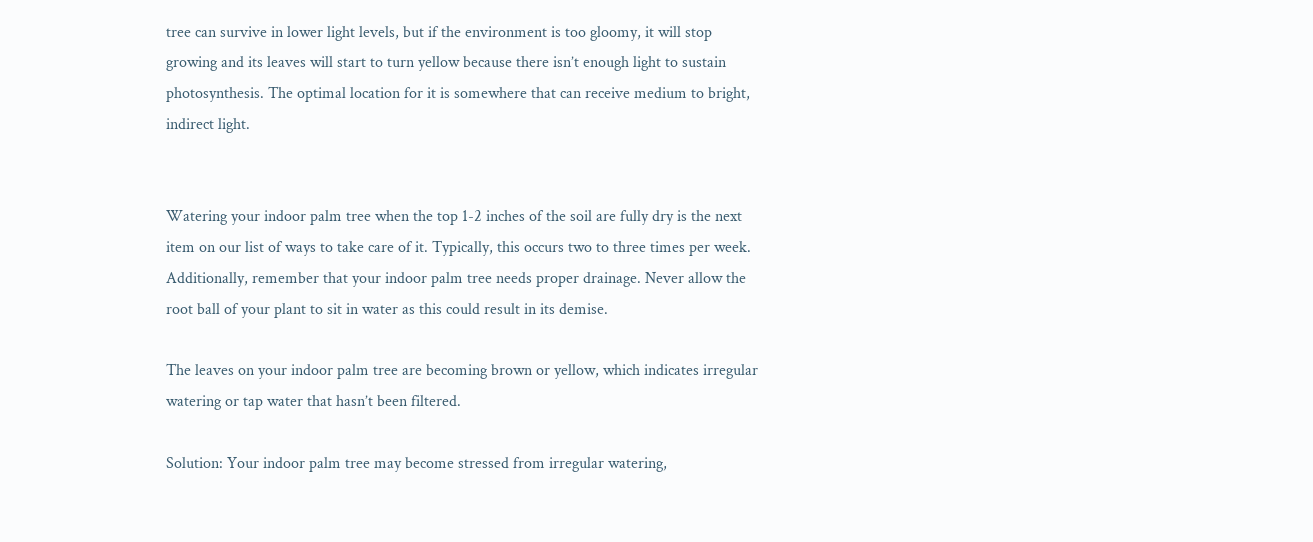tree can survive in lower light levels, but if the environment is too gloomy, it will stop growing and its leaves will start to turn yellow because there isn’t enough light to sustain photosynthesis. The optimal location for it is somewhere that can receive medium to bright, indirect light.


Watering your indoor palm tree when the top 1-2 inches of the soil are fully dry is the next item on our list of ways to take care of it. Typically, this occurs two to three times per week. Additionally, remember that your indoor palm tree needs proper drainage. Never allow the root ball of your plant to sit in water as this could result in its demise.

The leaves on your indoor palm tree are becoming brown or yellow, which indicates irregular watering or tap water that hasn’t been filtered.

Solution: Your indoor palm tree may become stressed from irregular watering,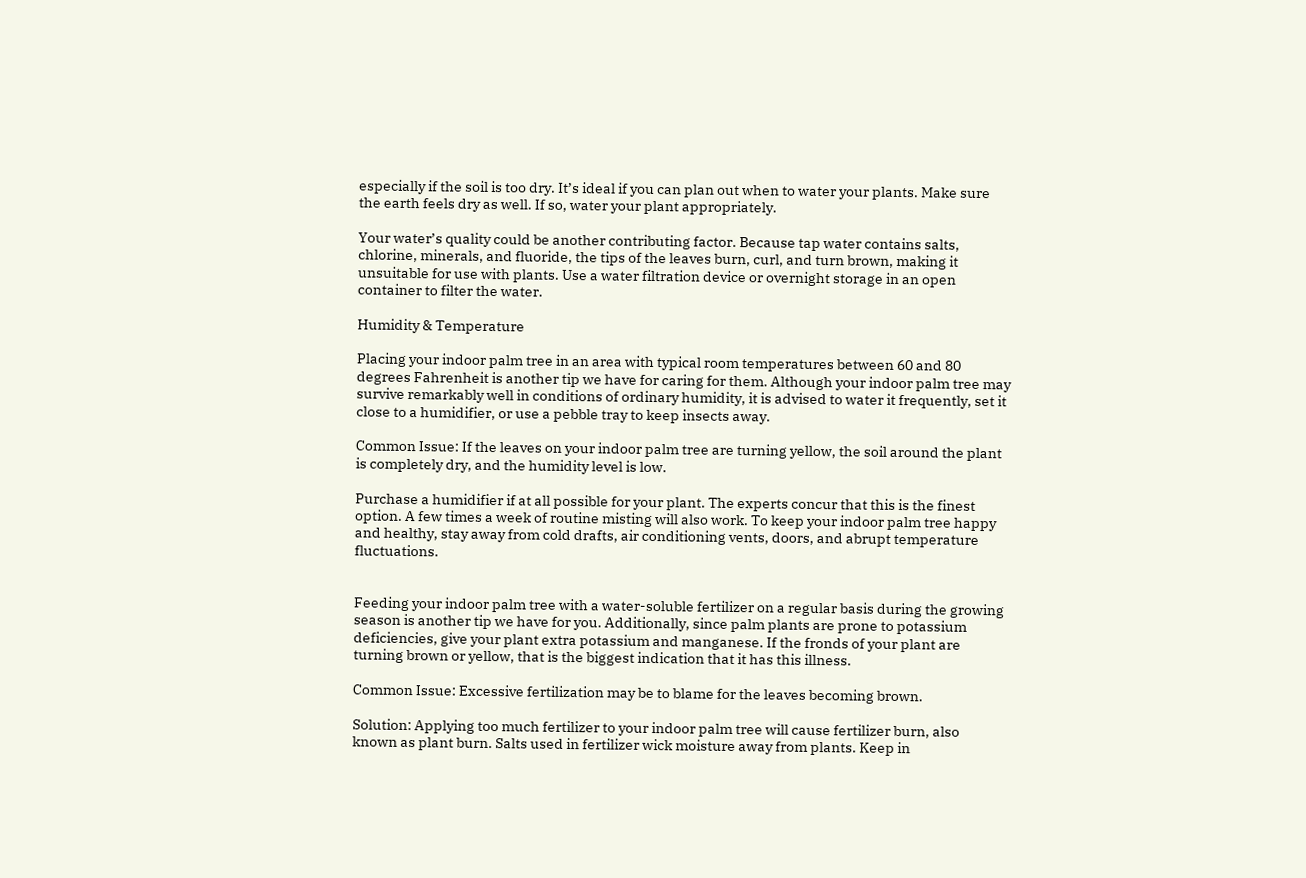especially if the soil is too dry. It’s ideal if you can plan out when to water your plants. Make sure the earth feels dry as well. If so, water your plant appropriately.

Your water’s quality could be another contributing factor. Because tap water contains salts, chlorine, minerals, and fluoride, the tips of the leaves burn, curl, and turn brown, making it unsuitable for use with plants. Use a water filtration device or overnight storage in an open container to filter the water.

Humidity & Temperature

Placing your indoor palm tree in an area with typical room temperatures between 60 and 80 degrees Fahrenheit is another tip we have for caring for them. Although your indoor palm tree may survive remarkably well in conditions of ordinary humidity, it is advised to water it frequently, set it close to a humidifier, or use a pebble tray to keep insects away.

Common Issue: If the leaves on your indoor palm tree are turning yellow, the soil around the plant is completely dry, and the humidity level is low.

Purchase a humidifier if at all possible for your plant. The experts concur that this is the finest option. A few times a week of routine misting will also work. To keep your indoor palm tree happy and healthy, stay away from cold drafts, air conditioning vents, doors, and abrupt temperature fluctuations.


Feeding your indoor palm tree with a water-soluble fertilizer on a regular basis during the growing season is another tip we have for you. Additionally, since palm plants are prone to potassium deficiencies, give your plant extra potassium and manganese. If the fronds of your plant are turning brown or yellow, that is the biggest indication that it has this illness.

Common Issue: Excessive fertilization may be to blame for the leaves becoming brown.

Solution: Applying too much fertilizer to your indoor palm tree will cause fertilizer burn, also known as plant burn. Salts used in fertilizer wick moisture away from plants. Keep in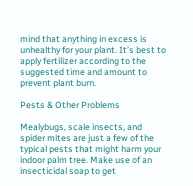mind that anything in excess is unhealthy for your plant. It’s best to apply fertilizer according to the suggested time and amount to prevent plant burn.

Pests & Other Problems

Mealybugs, scale insects, and spider mites are just a few of the typical pests that might harm your indoor palm tree. Make use of an insecticidal soap to get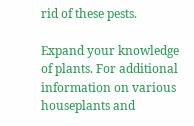rid of these pests.

Expand your knowledge of plants. For additional information on various houseplants and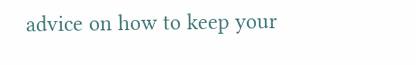advice on how to keep your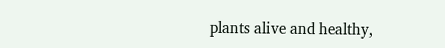plants alive and healthy,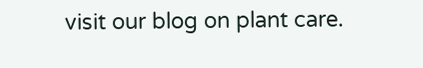visit our blog on plant care.